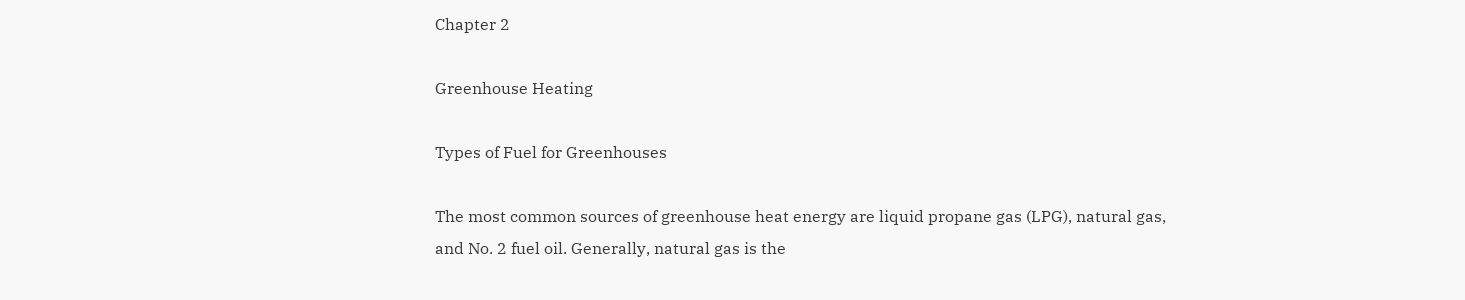Chapter 2

Greenhouse Heating

Types of Fuel for Greenhouses

The most common sources of greenhouse heat energy are liquid propane gas (LPG), natural gas, and No. 2 fuel oil. Generally, natural gas is the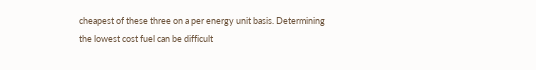cheapest of these three on a per energy unit basis. Determining the lowest cost fuel can be difficult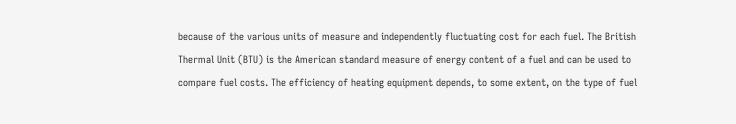because of the various units of measure and independently fluctuating cost for each fuel. The British Thermal Unit (BTU) is the American standard measure of energy content of a fuel and can be used to compare fuel costs. The efficiency of heating equipment depends, to some extent, on the type of fuel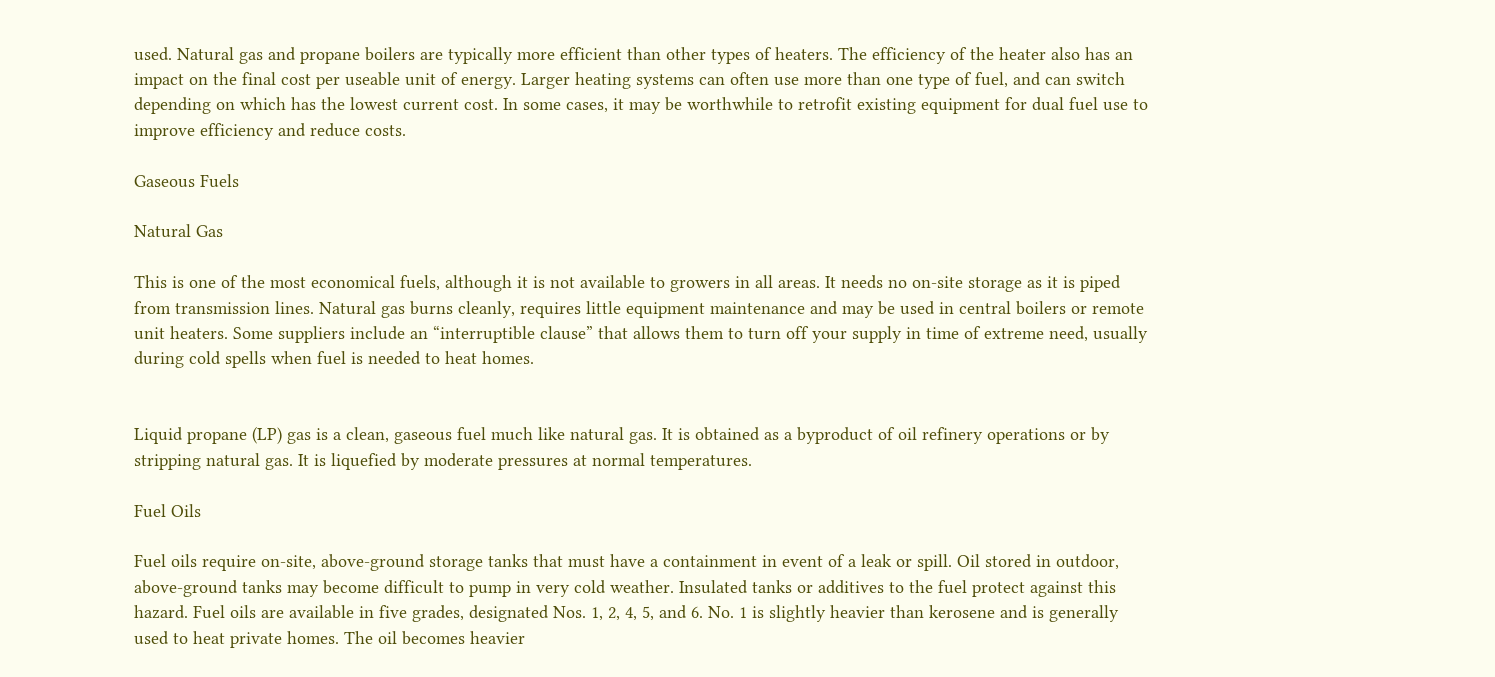used. Natural gas and propane boilers are typically more efficient than other types of heaters. The efficiency of the heater also has an impact on the final cost per useable unit of energy. Larger heating systems can often use more than one type of fuel, and can switch depending on which has the lowest current cost. In some cases, it may be worthwhile to retrofit existing equipment for dual fuel use to improve efficiency and reduce costs.

Gaseous Fuels

Natural Gas

This is one of the most economical fuels, although it is not available to growers in all areas. It needs no on-site storage as it is piped from transmission lines. Natural gas burns cleanly, requires little equipment maintenance and may be used in central boilers or remote unit heaters. Some suppliers include an “interruptible clause” that allows them to turn off your supply in time of extreme need, usually during cold spells when fuel is needed to heat homes.


Liquid propane (LP) gas is a clean, gaseous fuel much like natural gas. It is obtained as a byproduct of oil refinery operations or by stripping natural gas. It is liquefied by moderate pressures at normal temperatures.

Fuel Oils

Fuel oils require on-site, above-ground storage tanks that must have a containment in event of a leak or spill. Oil stored in outdoor, above-ground tanks may become difficult to pump in very cold weather. Insulated tanks or additives to the fuel protect against this hazard. Fuel oils are available in five grades, designated Nos. 1, 2, 4, 5, and 6. No. 1 is slightly heavier than kerosene and is generally used to heat private homes. The oil becomes heavier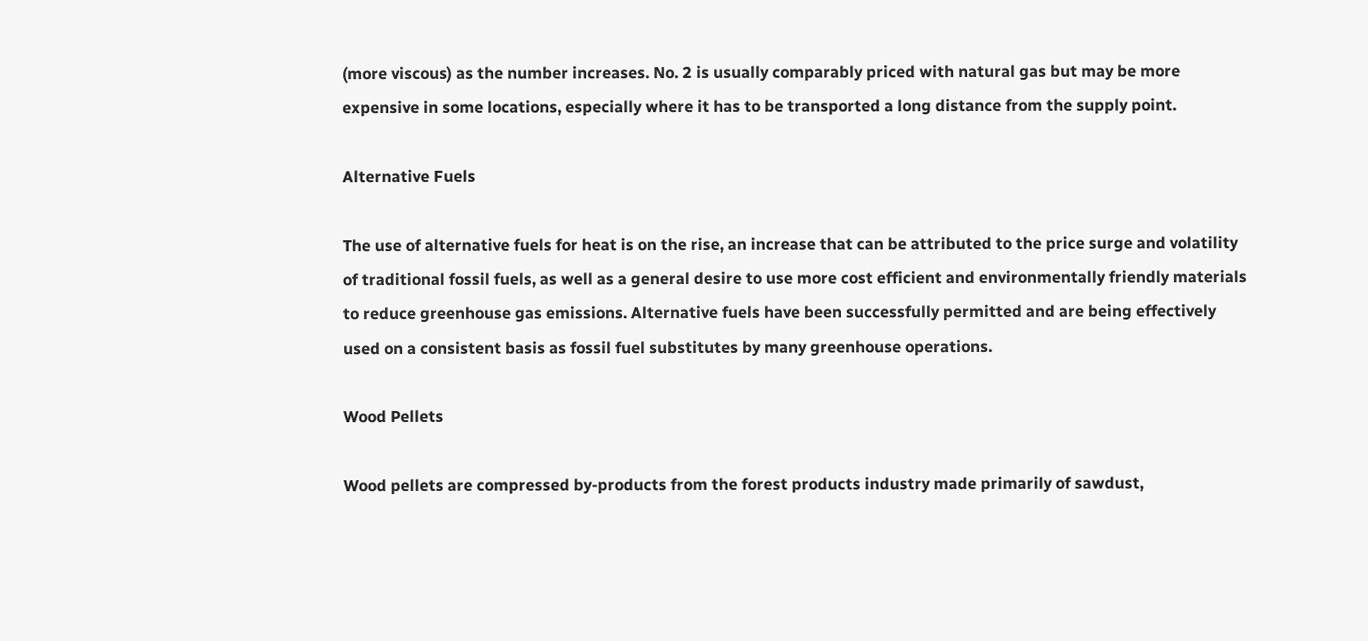(more viscous) as the number increases. No. 2 is usually comparably priced with natural gas but may be more expensive in some locations, especially where it has to be transported a long distance from the supply point.

Alternative Fuels

The use of alternative fuels for heat is on the rise, an increase that can be attributed to the price surge and volatility of traditional fossil fuels, as well as a general desire to use more cost efficient and environmentally friendly materials to reduce greenhouse gas emissions. Alternative fuels have been successfully permitted and are being effectively used on a consistent basis as fossil fuel substitutes by many greenhouse operations.

Wood Pellets

Wood pellets are compressed by-products from the forest products industry made primarily of sawdust,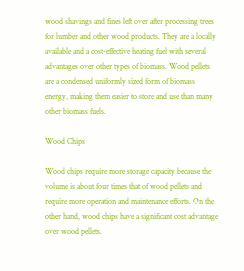wood shavings and fines left over after processing trees for lumber and other wood products. They are a locally available and a cost-effective heating fuel with several advantages over other types of biomass. Wood pellets are a condensed uniformly sized form of biomass energy, making them easier to store and use than many other biomass fuels.

Wood Chips

Wood chips require more storage capacity because the volume is about four times that of wood pellets and require more operation and maintenance efforts. On the other hand, wood chips have a significant cost advantage over wood pellets.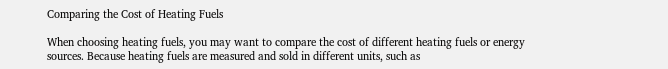Comparing the Cost of Heating Fuels

When choosing heating fuels, you may want to compare the cost of different heating fuels or energy sources. Because heating fuels are measured and sold in different units, such as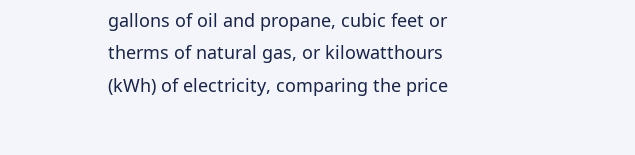gallons of oil and propane, cubic feet or therms of natural gas, or kilowatthours (kWh) of electricity, comparing the price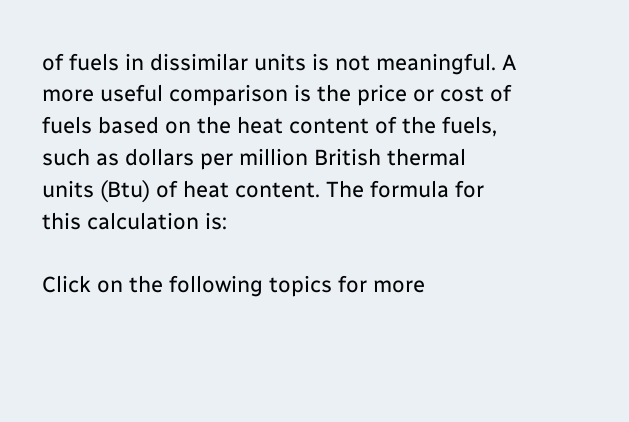of fuels in dissimilar units is not meaningful. A more useful comparison is the price or cost of fuels based on the heat content of the fuels, such as dollars per million British thermal units (Btu) of heat content. The formula for this calculation is:

Click on the following topics for more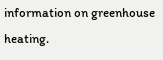information on greenhouse heating.